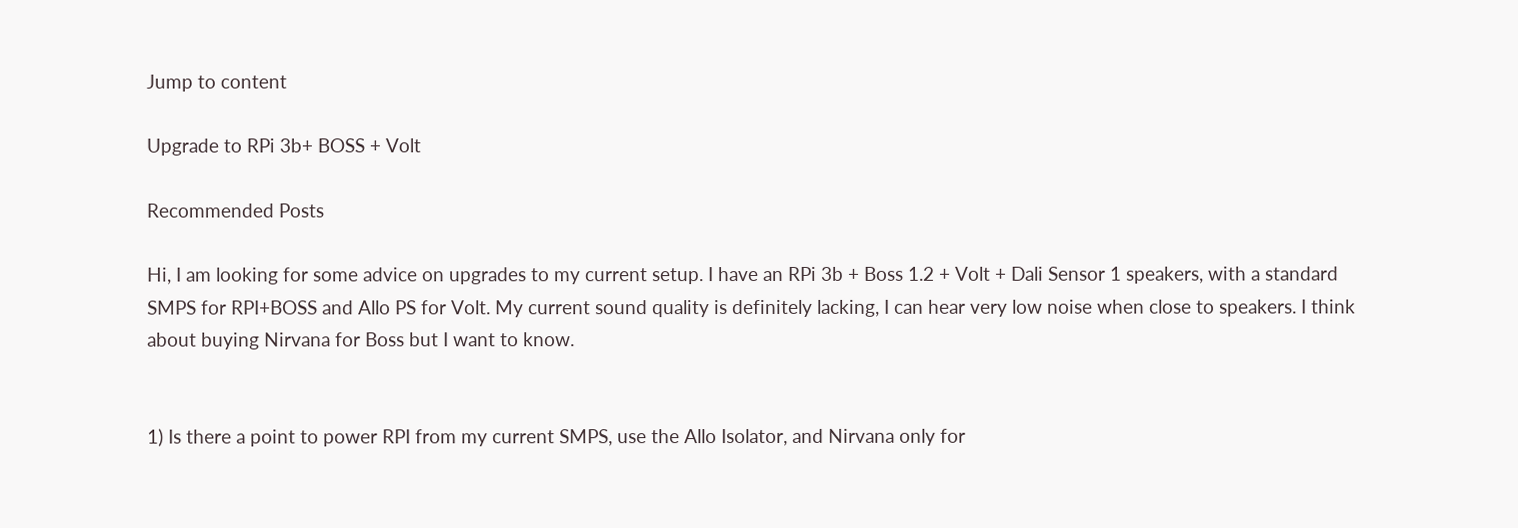Jump to content

Upgrade to RPi 3b+ BOSS + Volt

Recommended Posts

Hi, I am looking for some advice on upgrades to my current setup. I have an RPi 3b + Boss 1.2 + Volt + Dali Sensor 1 speakers, with a standard SMPS for RPI+BOSS and Allo PS for Volt. My current sound quality is definitely lacking, I can hear very low noise when close to speakers. I think about buying Nirvana for Boss but I want to know.


1) Is there a point to power RPI from my current SMPS, use the Allo Isolator, and Nirvana only for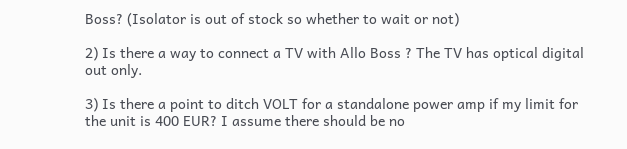Boss? (Isolator is out of stock so whether to wait or not)

2) Is there a way to connect a TV with Allo Boss ? The TV has optical digital out only.

3) Is there a point to ditch VOLT for a standalone power amp if my limit for the unit is 400 EUR? I assume there should be no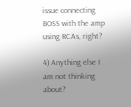issue connecting BOSS with the amp using RCAs, right?

4) Anything else I am not thinking about?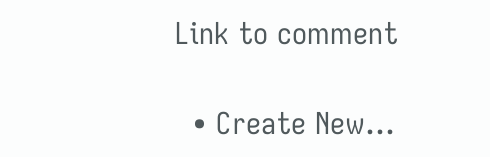Link to comment

  • Create New...